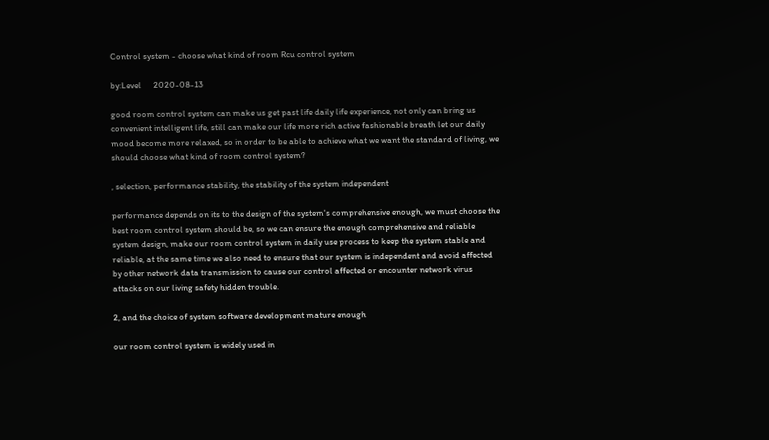Control system - choose what kind of room Rcu control system

by:Level      2020-08-13

good room control system can make us get past life daily life experience, not only can bring us convenient intelligent life, still can make our life more rich active fashionable breath let our daily mood become more relaxed, so in order to be able to achieve what we want the standard of living, we should choose what kind of room control system?

, selection, performance stability, the stability of the system independent

performance depends on its to the design of the system's comprehensive enough, we must choose the best room control system should be, so we can ensure the enough comprehensive and reliable system design, make our room control system in daily use process to keep the system stable and reliable, at the same time we also need to ensure that our system is independent and avoid affected by other network data transmission to cause our control affected or encounter network virus attacks on our living safety hidden trouble.

2, and the choice of system software development mature enough

our room control system is widely used in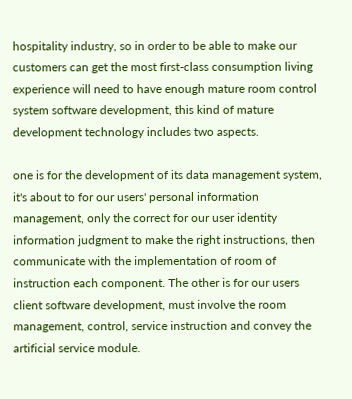hospitality industry, so in order to be able to make our customers can get the most first-class consumption living experience will need to have enough mature room control system software development, this kind of mature development technology includes two aspects.

one is for the development of its data management system, it's about to for our users' personal information management, only the correct for our user identity information judgment to make the right instructions, then communicate with the implementation of room of instruction each component. The other is for our users client software development, must involve the room management, control, service instruction and convey the artificial service module.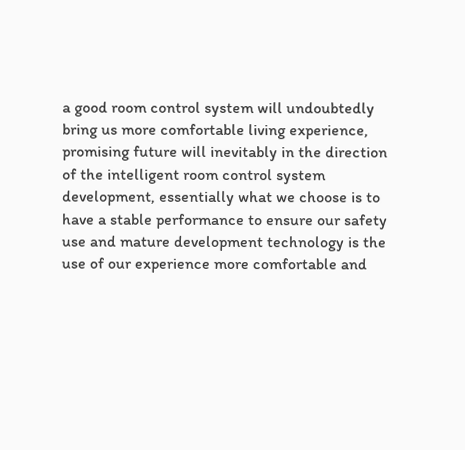a good room control system will undoubtedly bring us more comfortable living experience, promising future will inevitably in the direction of the intelligent room control system development, essentially what we choose is to have a stable performance to ensure our safety use and mature development technology is the use of our experience more comfortable and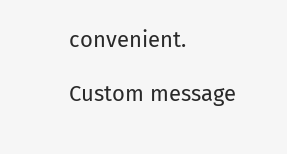convenient.

Custom message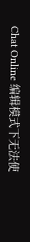Chat Online 编辑模式下无法使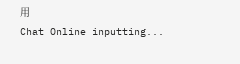用
Chat Online inputting...